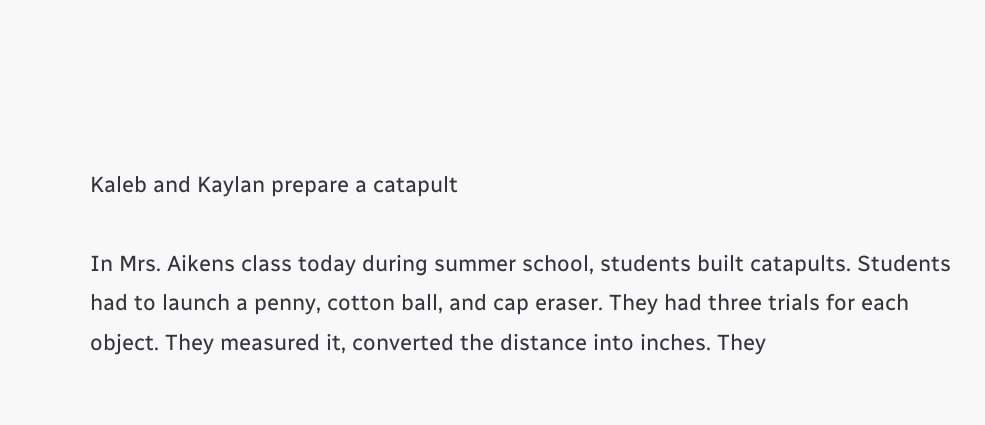Kaleb and Kaylan prepare a catapult

In Mrs. Aikens class today during summer school, students built catapults. Students had to launch a penny, cotton ball, and cap eraser. They had three trials for each object. They measured it, converted the distance into inches. They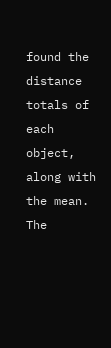found the distance totals of each object, along with the mean. The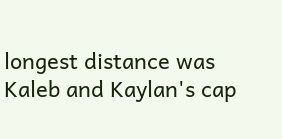longest distance was Kaleb and Kaylan's cap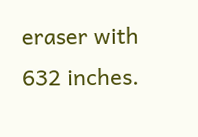eraser with 632 inches.